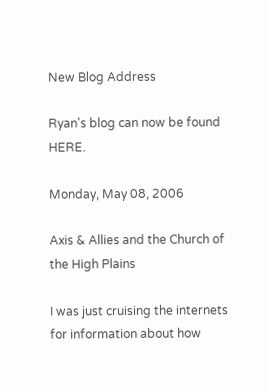New Blog Address

Ryan's blog can now be found HERE.

Monday, May 08, 2006

Axis & Allies and the Church of the High Plains

I was just cruising the internets for information about how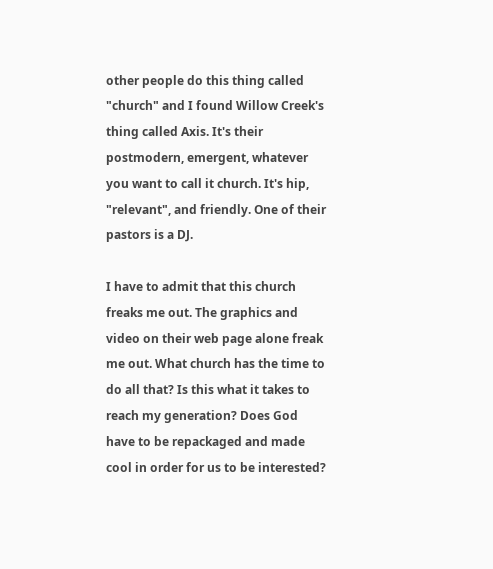other people do this thing called "church" and I found Willow Creek's thing called Axis. It's their postmodern, emergent, whatever you want to call it church. It's hip, "relevant", and friendly. One of their pastors is a DJ.

I have to admit that this church freaks me out. The graphics and video on their web page alone freak me out. What church has the time to do all that? Is this what it takes to reach my generation? Does God have to be repackaged and made cool in order for us to be interested?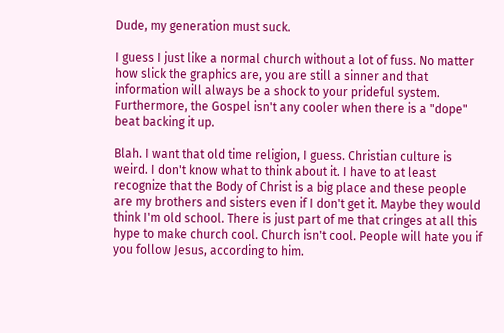Dude, my generation must suck.

I guess I just like a normal church without a lot of fuss. No matter how slick the graphics are, you are still a sinner and that information will always be a shock to your prideful system. Furthermore, the Gospel isn't any cooler when there is a "dope" beat backing it up.

Blah. I want that old time religion, I guess. Christian culture is weird. I don't know what to think about it. I have to at least recognize that the Body of Christ is a big place and these people are my brothers and sisters even if I don't get it. Maybe they would think I'm old school. There is just part of me that cringes at all this hype to make church cool. Church isn't cool. People will hate you if you follow Jesus, according to him.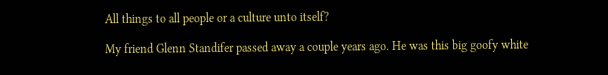All things to all people or a culture unto itself?

My friend Glenn Standifer passed away a couple years ago. He was this big goofy white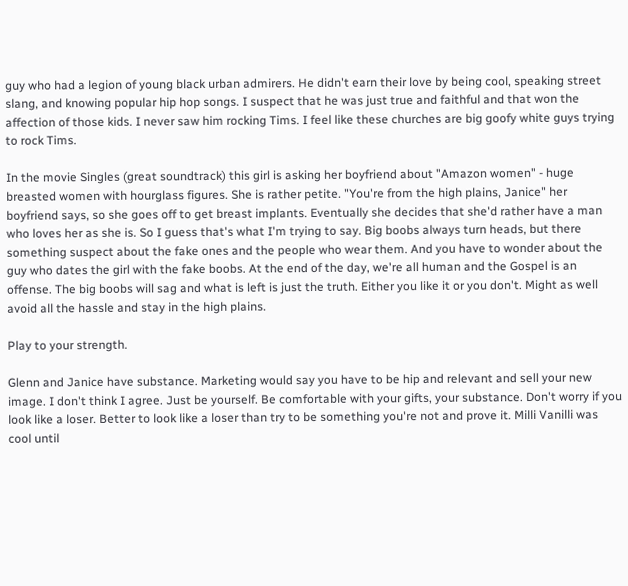guy who had a legion of young black urban admirers. He didn't earn their love by being cool, speaking street slang, and knowing popular hip hop songs. I suspect that he was just true and faithful and that won the affection of those kids. I never saw him rocking Tims. I feel like these churches are big goofy white guys trying to rock Tims.

In the movie Singles (great soundtrack) this girl is asking her boyfriend about "Amazon women" - huge breasted women with hourglass figures. She is rather petite. "You're from the high plains, Janice" her boyfriend says, so she goes off to get breast implants. Eventually she decides that she'd rather have a man who loves her as she is. So I guess that's what I'm trying to say. Big boobs always turn heads, but there something suspect about the fake ones and the people who wear them. And you have to wonder about the guy who dates the girl with the fake boobs. At the end of the day, we're all human and the Gospel is an offense. The big boobs will sag and what is left is just the truth. Either you like it or you don't. Might as well avoid all the hassle and stay in the high plains.

Play to your strength.

Glenn and Janice have substance. Marketing would say you have to be hip and relevant and sell your new image. I don't think I agree. Just be yourself. Be comfortable with your gifts, your substance. Don't worry if you look like a loser. Better to look like a loser than try to be something you're not and prove it. Milli Vanilli was cool until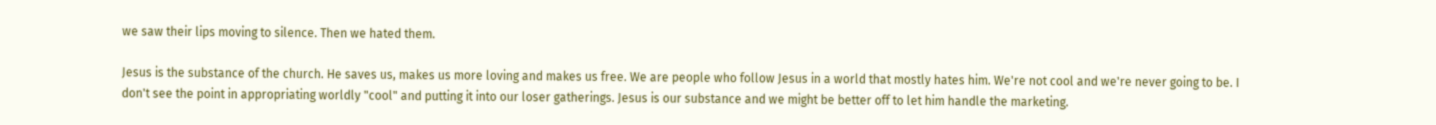we saw their lips moving to silence. Then we hated them.

Jesus is the substance of the church. He saves us, makes us more loving and makes us free. We are people who follow Jesus in a world that mostly hates him. We're not cool and we're never going to be. I don't see the point in appropriating worldly "cool" and putting it into our loser gatherings. Jesus is our substance and we might be better off to let him handle the marketing.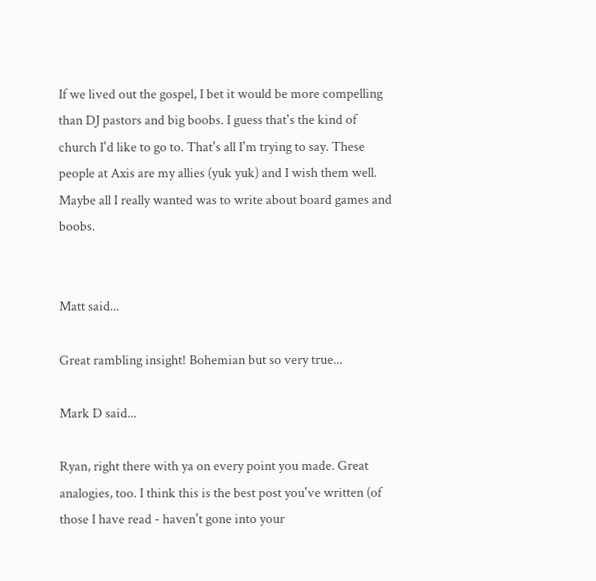If we lived out the gospel, I bet it would be more compelling than DJ pastors and big boobs. I guess that's the kind of church I'd like to go to. That's all I'm trying to say. These people at Axis are my allies (yuk yuk) and I wish them well. Maybe all I really wanted was to write about board games and boobs.


Matt said...

Great rambling insight! Bohemian but so very true...

Mark D said...

Ryan, right there with ya on every point you made. Great analogies, too. I think this is the best post you've written (of those I have read - haven't gone into your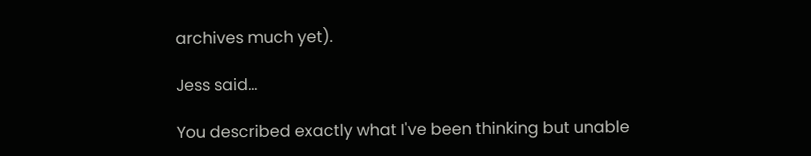archives much yet).

Jess said...

You described exactly what I've been thinking but unable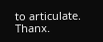to articulate. Thanx.